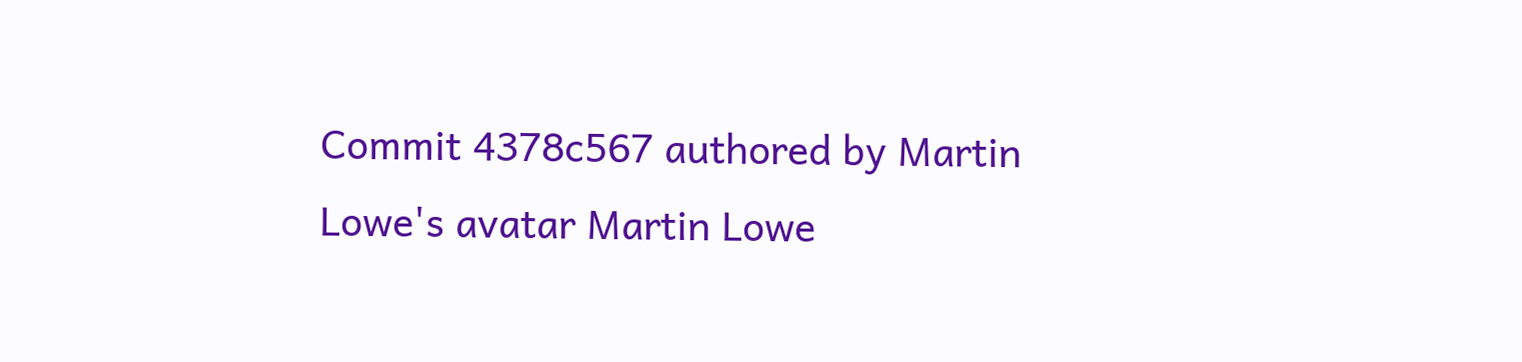Commit 4378c567 authored by Martin Lowe's avatar Martin Lowe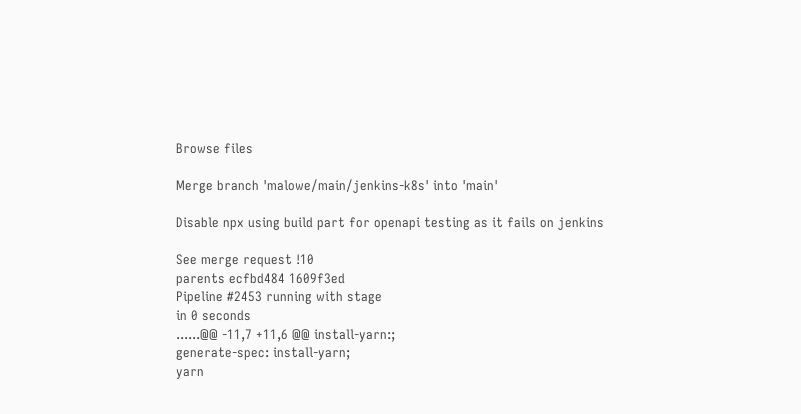Browse files

Merge branch 'malowe/main/jenkins-k8s' into 'main'

Disable npx using build part for openapi testing as it fails on jenkins

See merge request !10
parents ecfbd484 1609f3ed
Pipeline #2453 running with stage
in 0 seconds
......@@ -11,7 +11,6 @@ install-yarn:;
generate-spec: install-yarn;
yarn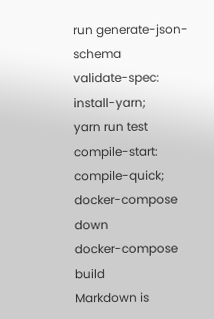run generate-json-schema
validate-spec: install-yarn;
yarn run test
compile-start: compile-quick;
docker-compose down
docker-compose build
Markdown is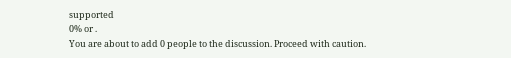supported
0% or .
You are about to add 0 people to the discussion. Proceed with caution.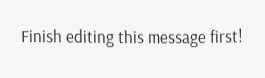Finish editing this message first!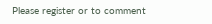Please register or to comment